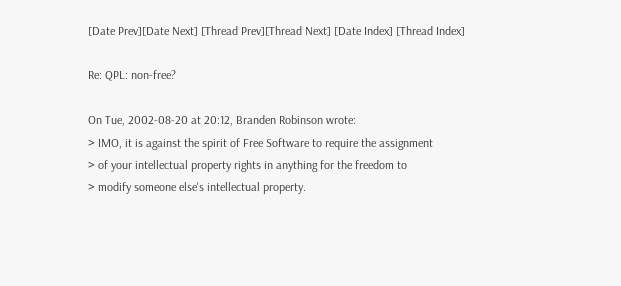[Date Prev][Date Next] [Thread Prev][Thread Next] [Date Index] [Thread Index]

Re: QPL: non-free?

On Tue, 2002-08-20 at 20:12, Branden Robinson wrote:
> IMO, it is against the spirit of Free Software to require the assignment
> of your intellectual property rights in anything for the freedom to
> modify someone else's intellectual property.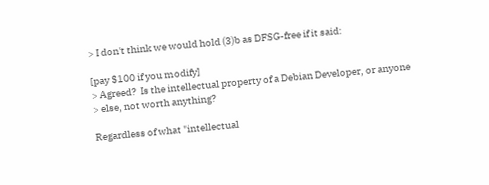> I don't think we would hold (3)b as DFSG-free if it said:

[pay $100 if you modify]
> Agreed?  Is the intellectual property of a Debian Developer, or anyone
> else, not worth anything?

Regardless of what "intellectual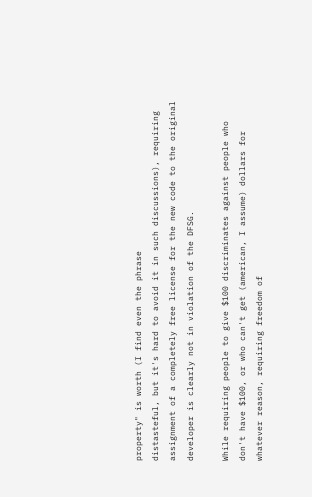property" is worth (I find even the phrase
distasteful, but it's hard to avoid it in such discussions), requiring
assignment of a completely free license for the new code to the original
developer is clearly not in violation of the DFSG.

While requiring people to give $100 discriminates against people who
don't have $100, or who can't get (american, I assume) dollars for
whatever reason, requiring freedom of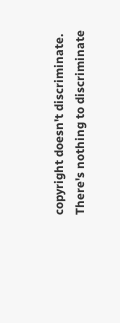copyright doesn't discriminate.
There's nothing to discriminate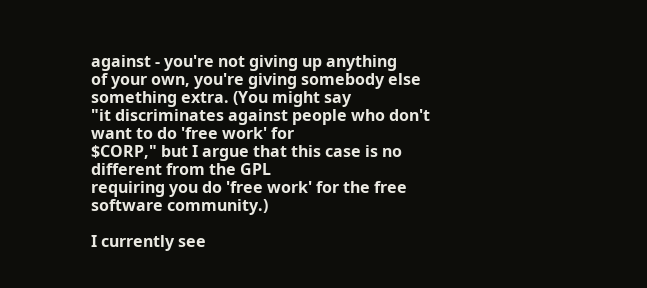against - you're not giving up anything
of your own, you're giving somebody else something extra. (You might say
"it discriminates against people who don't want to do 'free work' for
$CORP," but I argue that this case is no different from the GPL
requiring you do 'free work' for the free software community.)

I currently see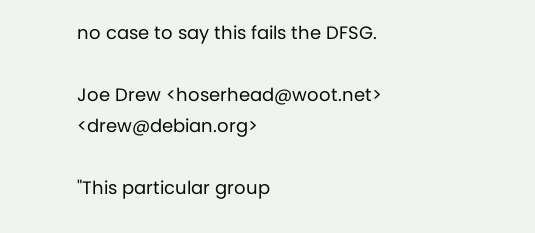no case to say this fails the DFSG.

Joe Drew <hoserhead@woot.net> <drew@debian.org>

"This particular group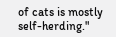of cats is mostly self-herding."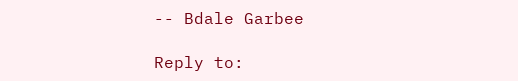-- Bdale Garbee

Reply to: